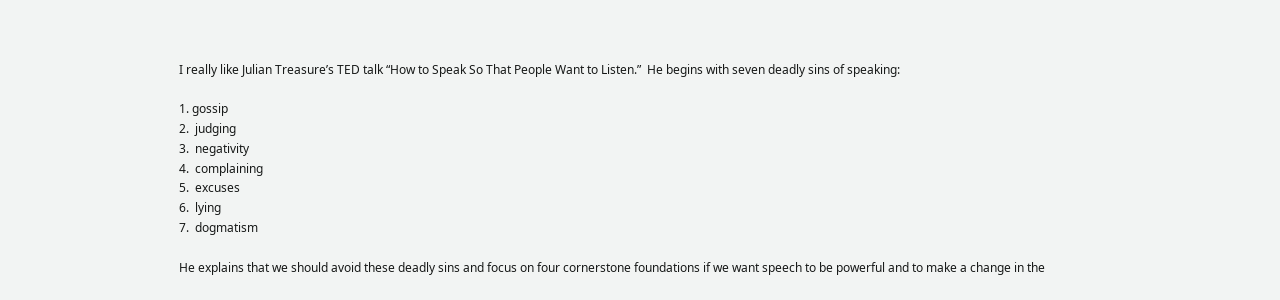I really like Julian Treasure’s TED talk “How to Speak So That People Want to Listen.”  He begins with seven deadly sins of speaking:

1. gossip
2.  judging
3.  negativity
4.  complaining
5.  excuses
6.  lying
7.  dogmatism

He explains that we should avoid these deadly sins and focus on four cornerstone foundations if we want speech to be powerful and to make a change in the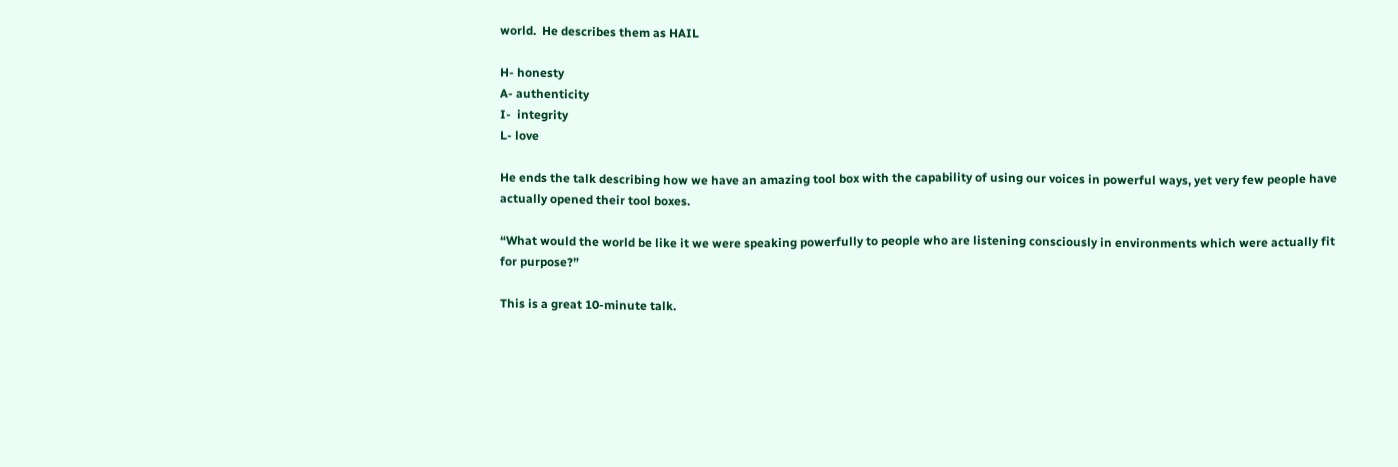world.  He describes them as HAIL

H- honesty
A- authenticity
I-  integrity
L- love

He ends the talk describing how we have an amazing tool box with the capability of using our voices in powerful ways, yet very few people have actually opened their tool boxes.

“What would the world be like it we were speaking powerfully to people who are listening consciously in environments which were actually fit
for purpose?”

This is a great 10-minute talk.